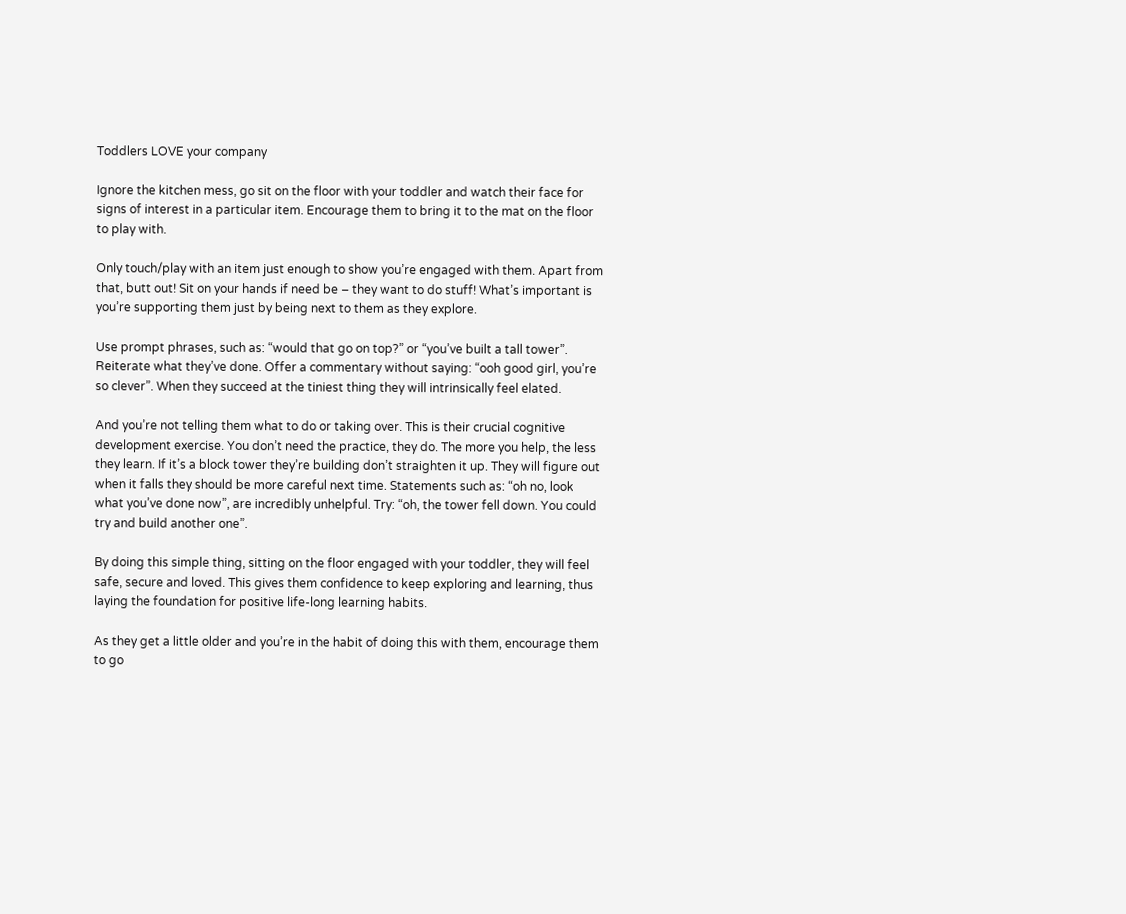Toddlers LOVE your company

Ignore the kitchen mess, go sit on the floor with your toddler and watch their face for signs of interest in a particular item. Encourage them to bring it to the mat on the floor to play with.

Only touch/play with an item just enough to show you’re engaged with them. Apart from that, butt out! Sit on your hands if need be – they want to do stuff! What’s important is you’re supporting them just by being next to them as they explore.

Use prompt phrases, such as: “would that go on top?” or “you’ve built a tall tower”. Reiterate what they’ve done. Offer a commentary without saying: “ooh good girl, you’re so clever”. When they succeed at the tiniest thing they will intrinsically feel elated.

And you’re not telling them what to do or taking over. This is their crucial cognitive development exercise. You don’t need the practice, they do. The more you help, the less they learn. If it’s a block tower they’re building don’t straighten it up. They will figure out when it falls they should be more careful next time. Statements such as: “oh no, look what you’ve done now”, are incredibly unhelpful. Try: “oh, the tower fell down. You could try and build another one”.

By doing this simple thing, sitting on the floor engaged with your toddler, they will feel safe, secure and loved. This gives them confidence to keep exploring and learning, thus laying the foundation for positive life-long learning habits.

As they get a little older and you’re in the habit of doing this with them, encourage them to go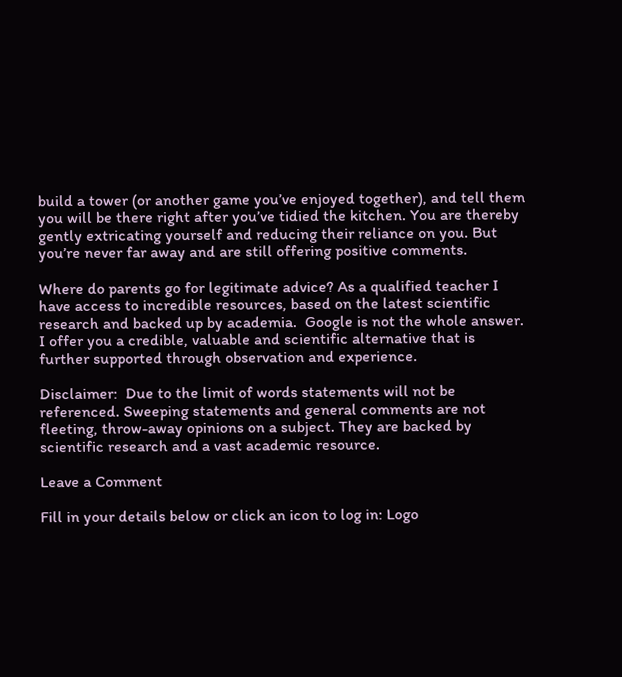build a tower (or another game you’ve enjoyed together), and tell them you will be there right after you’ve tidied the kitchen. You are thereby gently extricating yourself and reducing their reliance on you. But you’re never far away and are still offering positive comments.

Where do parents go for legitimate advice? As a qualified teacher I have access to incredible resources, based on the latest scientific research and backed up by academia.  Google is not the whole answer. I offer you a credible, valuable and scientific alternative that is further supported through observation and experience.

Disclaimer:  Due to the limit of words statements will not be referenced. Sweeping statements and general comments are not fleeting, throw-away opinions on a subject. They are backed by scientific research and a vast academic resource.

Leave a Comment

Fill in your details below or click an icon to log in: Logo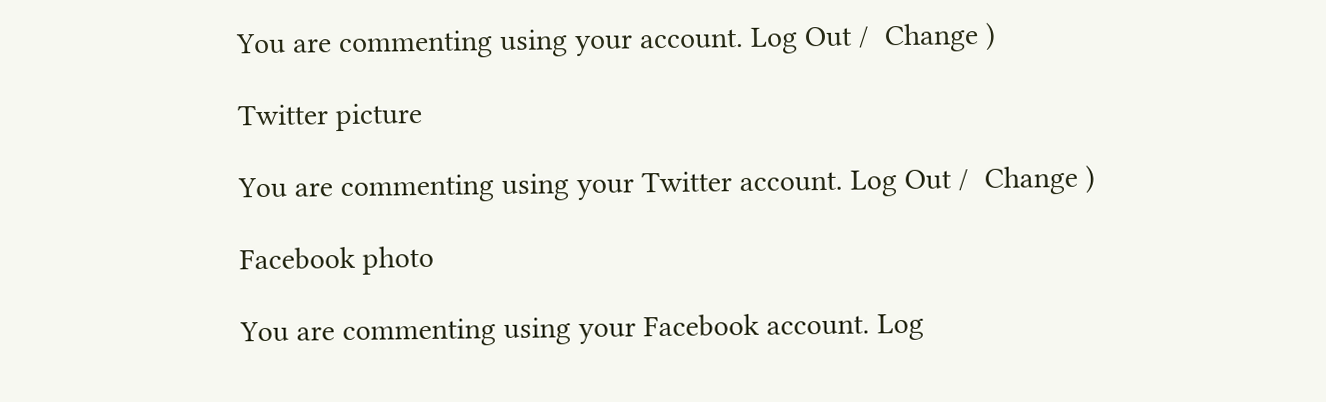You are commenting using your account. Log Out /  Change )

Twitter picture

You are commenting using your Twitter account. Log Out /  Change )

Facebook photo

You are commenting using your Facebook account. Log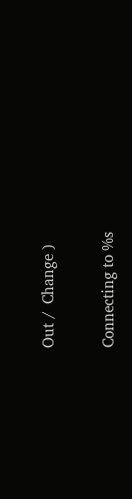Out /  Change )

Connecting to %s